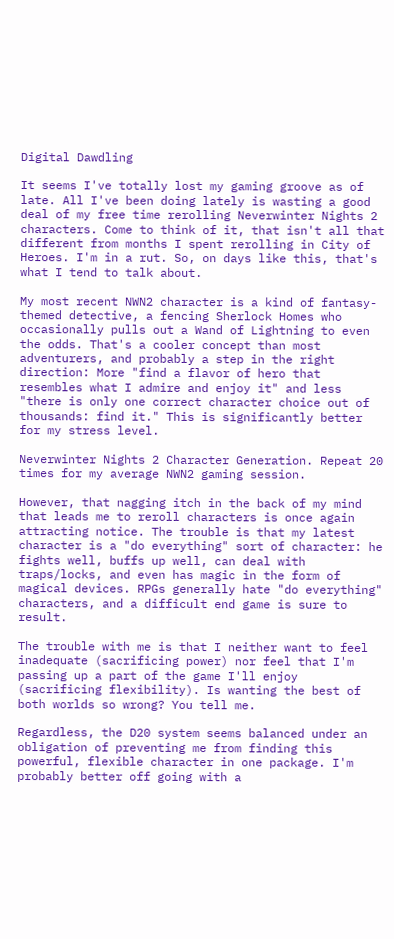Digital Dawdling

It seems I've totally lost my gaming groove as of late. All I've been doing lately is wasting a good deal of my free time rerolling Neverwinter Nights 2 characters. Come to think of it, that isn't all that different from months I spent rerolling in City of Heroes. I'm in a rut. So, on days like this, that's what I tend to talk about.

My most recent NWN2 character is a kind of fantasy-themed detective, a fencing Sherlock Homes who occasionally pulls out a Wand of Lightning to even the odds. That's a cooler concept than most adventurers, and probably a step in the right direction: More "find a flavor of hero that resembles what I admire and enjoy it" and less "there is only one correct character choice out of thousands: find it." This is significantly better for my stress level.

Neverwinter Nights 2 Character Generation. Repeat 20 times for my average NWN2 gaming session.

However, that nagging itch in the back of my mind that leads me to reroll characters is once again attracting notice. The trouble is that my latest character is a "do everything" sort of character: he fights well, buffs up well, can deal with traps/locks, and even has magic in the form of magical devices. RPGs generally hate "do everything" characters, and a difficult end game is sure to result.

The trouble with me is that I neither want to feel inadequate (sacrificing power) nor feel that I'm passing up a part of the game I'll enjoy (sacrificing flexibility). Is wanting the best of both worlds so wrong? You tell me.

Regardless, the D20 system seems balanced under an obligation of preventing me from finding this powerful, flexible character in one package. I'm probably better off going with a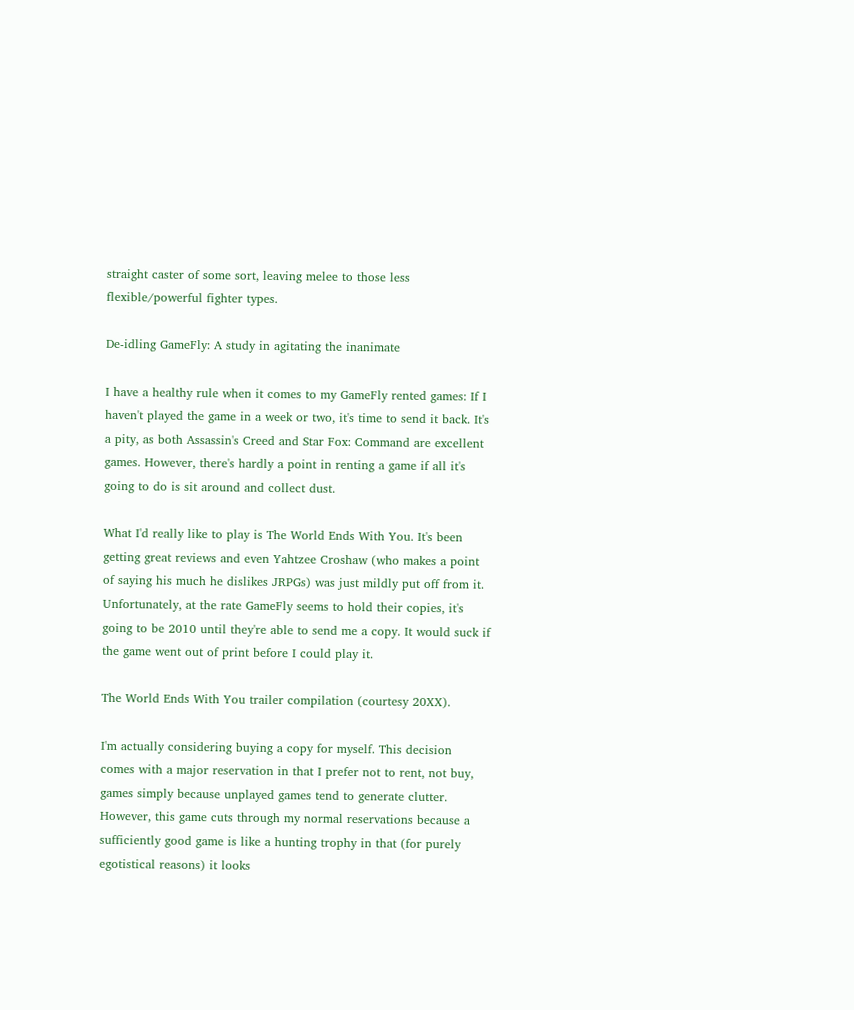straight caster of some sort, leaving melee to those less flexible/powerful fighter types.

De-idling GameFly: A study in agitating the inanimate

I have a healthy rule when it comes to my GameFly rented games: If I haven't played the game in a week or two, it's time to send it back. It's a pity, as both Assassin's Creed and Star Fox: Command are excellent games. However, there's hardly a point in renting a game if all it's going to do is sit around and collect dust.

What I'd really like to play is The World Ends With You. It's been getting great reviews and even Yahtzee Croshaw (who makes a point of saying his much he dislikes JRPGs) was just mildly put off from it. Unfortunately, at the rate GameFly seems to hold their copies, it's going to be 2010 until they're able to send me a copy. It would suck if the game went out of print before I could play it.

The World Ends With You trailer compilation (courtesy 20XX).

I'm actually considering buying a copy for myself. This decision comes with a major reservation in that I prefer not to rent, not buy, games simply because unplayed games tend to generate clutter. However, this game cuts through my normal reservations because a sufficiently good game is like a hunting trophy in that (for purely egotistical reasons) it looks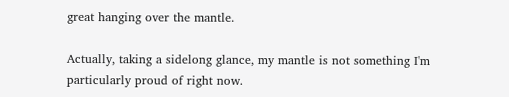great hanging over the mantle.

Actually, taking a sidelong glance, my mantle is not something I'm particularly proud of right now.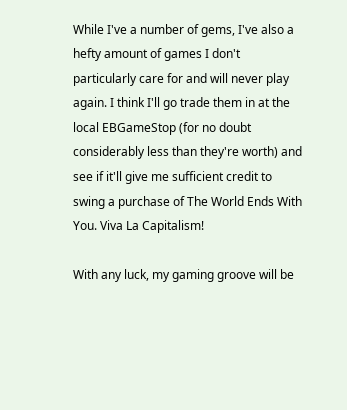While I've a number of gems, I've also a hefty amount of games I don't particularly care for and will never play again. I think I'll go trade them in at the local EBGameStop (for no doubt considerably less than they're worth) and see if it'll give me sufficient credit to swing a purchase of The World Ends With You. Viva La Capitalism!

With any luck, my gaming groove will be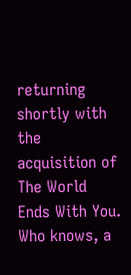returning shortly with the acquisition of The World Ends With You. Who knows, a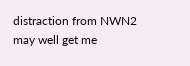distraction from NWN2 may well get me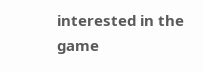interested in the game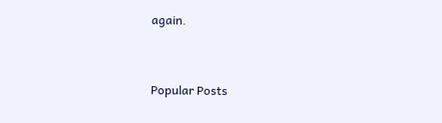again.


Popular Posts